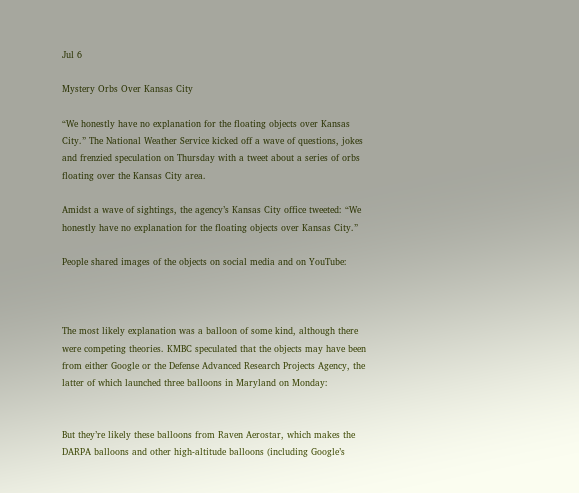Jul 6

Mystery Orbs Over Kansas City

“We honestly have no explanation for the floating objects over Kansas City.” The National Weather Service kicked off a wave of questions, jokes and frenzied speculation on Thursday with a tweet about a series of orbs floating over the Kansas City area.

Amidst a wave of sightings, the agency’s Kansas City office tweeted: “We honestly have no explanation for the floating objects over Kansas City.”

People shared images of the objects on social media and on YouTube:



The most likely explanation was a balloon of some kind, although there were competing theories. KMBC speculated that the objects may have been from either Google or the Defense Advanced Research Projects Agency, the latter of which launched three balloons in Maryland on Monday:


But they’re likely these balloons from Raven Aerostar, which makes the DARPA balloons and other high-altitude balloons (including Google’s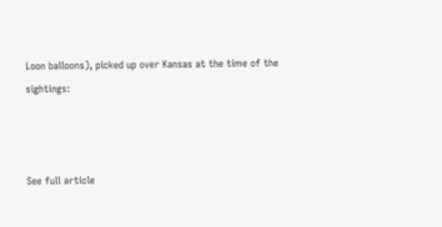Loon balloons), picked up over Kansas at the time of the sightings:



See full article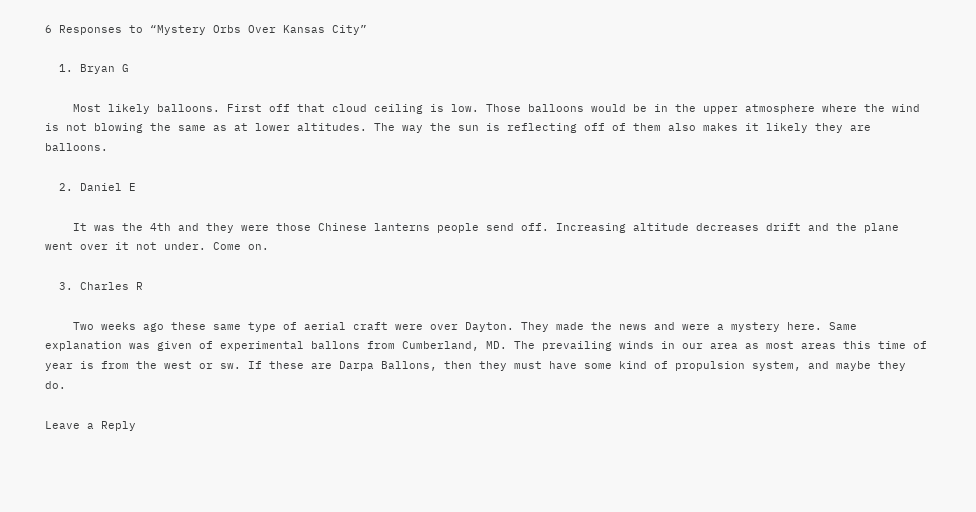6 Responses to “Mystery Orbs Over Kansas City”

  1. Bryan G

    Most likely balloons. First off that cloud ceiling is low. Those balloons would be in the upper atmosphere where the wind is not blowing the same as at lower altitudes. The way the sun is reflecting off of them also makes it likely they are balloons.

  2. Daniel E

    It was the 4th and they were those Chinese lanterns people send off. Increasing altitude decreases drift and the plane went over it not under. Come on.

  3. Charles R

    Two weeks ago these same type of aerial craft were over Dayton. They made the news and were a mystery here. Same explanation was given of experimental ballons from Cumberland, MD. The prevailing winds in our area as most areas this time of year is from the west or sw. If these are Darpa Ballons, then they must have some kind of propulsion system, and maybe they do.

Leave a Reply